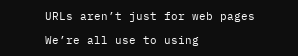URLs aren’t just for web pages

We’re all use to using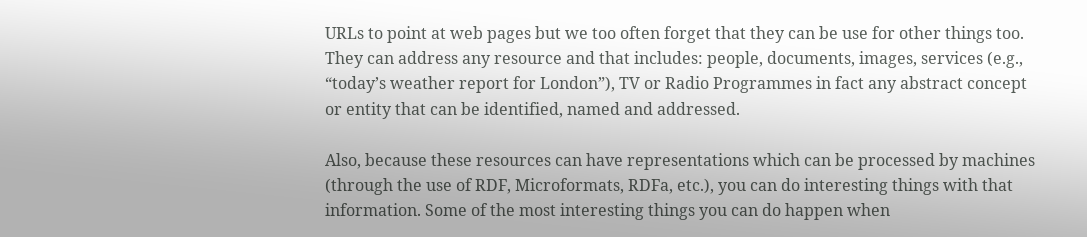URLs to point at web pages but we too often forget that they can be use for other things too. They can address any resource and that includes: people, documents, images, services (e.g., “today’s weather report for London”), TV or Radio Programmes in fact any abstract concept or entity that can be identified, named and addressed.

Also, because these resources can have representations which can be processed by machines (through the use of RDF, Microformats, RDFa, etc.), you can do interesting things with that information. Some of the most interesting things you can do happen when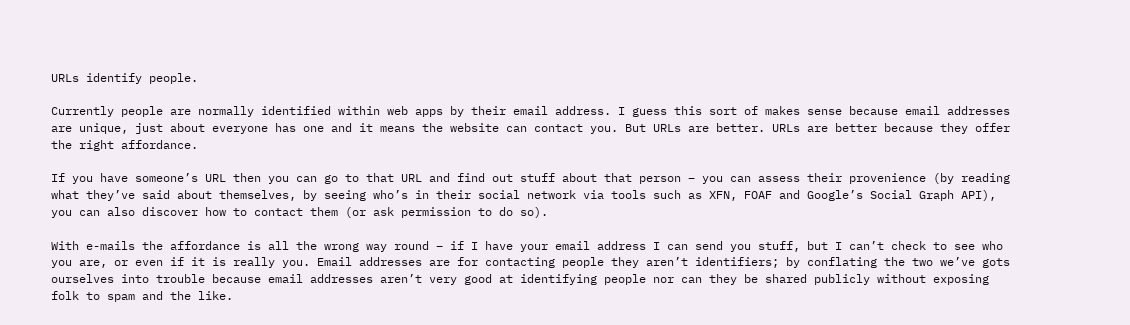URLs identify people.

Currently people are normally identified within web apps by their email address. I guess this sort of makes sense because email addresses are unique, just about everyone has one and it means the website can contact you. But URLs are better. URLs are better because they offer the right affordance.

If you have someone’s URL then you can go to that URL and find out stuff about that person – you can assess their provenience (by reading what they’ve said about themselves, by seeing who’s in their social network via tools such as XFN, FOAF and Google’s Social Graph API), you can also discover how to contact them (or ask permission to do so).

With e-mails the affordance is all the wrong way round – if I have your email address I can send you stuff, but I can’t check to see who you are, or even if it is really you. Email addresses are for contacting people they aren’t identifiers; by conflating the two we’ve gots ourselves into trouble because email addresses aren’t very good at identifying people nor can they be shared publicly without exposing folk to spam and the like.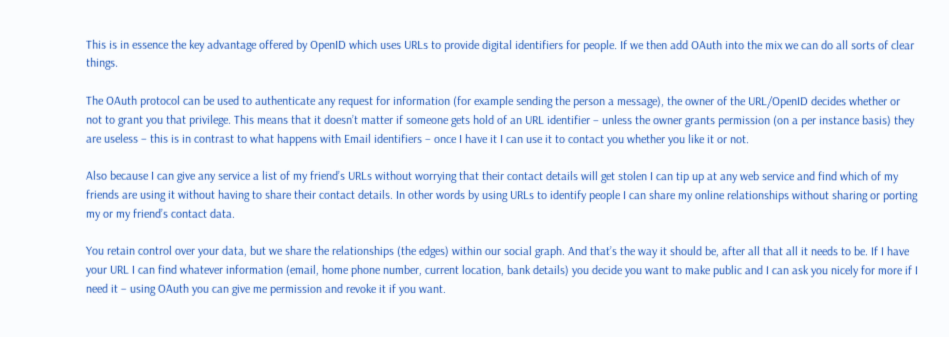This is in essence the key advantage offered by OpenID which uses URLs to provide digital identifiers for people. If we then add OAuth into the mix we can do all sorts of clear things.

The OAuth protocol can be used to authenticate any request for information (for example sending the person a message), the owner of the URL/OpenID decides whether or not to grant you that privilege. This means that it doesn’t matter if someone gets hold of an URL identifier – unless the owner grants permission (on a per instance basis) they are useless – this is in contrast to what happens with Email identifiers – once I have it I can use it to contact you whether you like it or not.

Also because I can give any service a list of my friend’s URLs without worrying that their contact details will get stolen I can tip up at any web service and find which of my friends are using it without having to share their contact details. In other words by using URLs to identify people I can share my online relationships without sharing or porting my or my friend’s contact data.

You retain control over your data, but we share the relationships (the edges) within our social graph. And that’s the way it should be, after all that all it needs to be. If I have your URL I can find whatever information (email, home phone number, current location, bank details) you decide you want to make public and I can ask you nicely for more if I need it – using OAuth you can give me permission and revoke it if you want.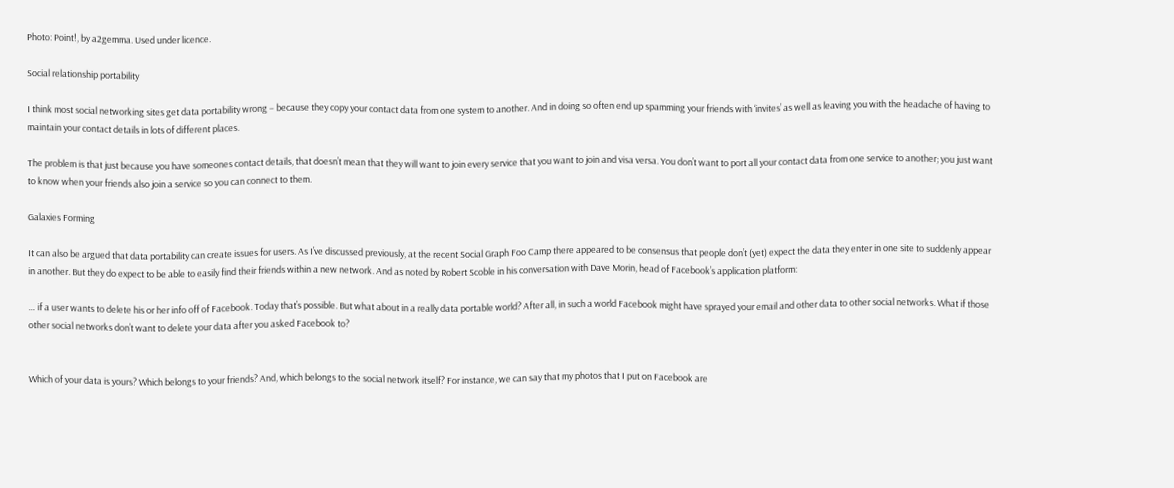Photo: Point!, by a2gemma. Used under licence.

Social relationship portability

I think most social networking sites get data portability wrong – because they copy your contact data from one system to another. And in doing so often end up spamming your friends with ‘invites’ as well as leaving you with the headache of having to maintain your contact details in lots of different places.

The problem is that just because you have someones contact details, that doesn’t mean that they will want to join every service that you want to join and visa versa. You don’t want to port all your contact data from one service to another; you just want to know when your friends also join a service so you can connect to them.

Galaxies Forming

It can also be argued that data portability can create issues for users. As I’ve discussed previously, at the recent Social Graph Foo Camp there appeared to be consensus that people don’t (yet) expect the data they enter in one site to suddenly appear in another. But they do expect to be able to easily find their friends within a new network. And as noted by Robert Scoble in his conversation with Dave Morin, head of Facebook’s application platform:

… if a user wants to delete his or her info off of Facebook. Today that’s possible. But what about in a really data portable world? After all, in such a world Facebook might have sprayed your email and other data to other social networks. What if those other social networks don’t want to delete your data after you asked Facebook to?


Which of your data is yours? Which belongs to your friends? And, which belongs to the social network itself? For instance, we can say that my photos that I put on Facebook are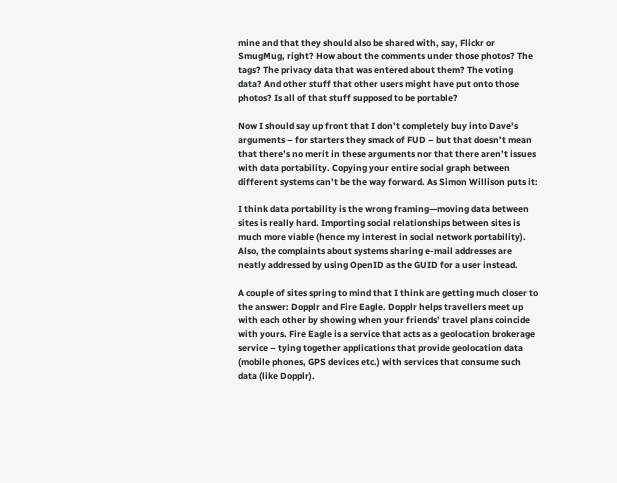mine and that they should also be shared with, say, Flickr or SmugMug, right? How about the comments under those photos? The tags? The privacy data that was entered about them? The voting data? And other stuff that other users might have put onto those photos? Is all of that stuff supposed to be portable?

Now I should say up front that I don’t completely buy into Dave’s arguments – for starters they smack of FUD – but that doesn’t mean that there’s no merit in these arguments nor that there aren’t issues with data portability. Copying your entire social graph between different systems can’t be the way forward. As Simon Willison puts it:

I think data portability is the wrong framing—moving data between sites is really hard. Importing social relationships between sites is much more viable (hence my interest in social network portability). Also, the complaints about systems sharing e-mail addresses are neatly addressed by using OpenID as the GUID for a user instead.

A couple of sites spring to mind that I think are getting much closer to the answer: Dopplr and Fire Eagle. Dopplr helps travellers meet up with each other by showing when your friends’ travel plans coincide with yours. Fire Eagle is a service that acts as a geolocation brokerage service – tying together applications that provide geolocation data (mobile phones, GPS devices etc.) with services that consume such data (like Dopplr).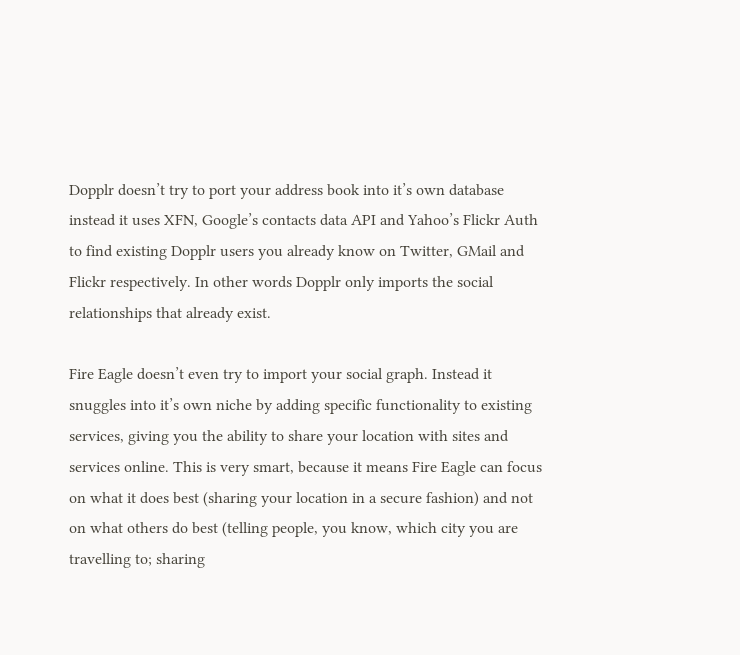Dopplr doesn’t try to port your address book into it’s own database instead it uses XFN, Google’s contacts data API and Yahoo’s Flickr Auth to find existing Dopplr users you already know on Twitter, GMail and Flickr respectively. In other words Dopplr only imports the social relationships that already exist.

Fire Eagle doesn’t even try to import your social graph. Instead it snuggles into it’s own niche by adding specific functionality to existing services, giving you the ability to share your location with sites and services online. This is very smart, because it means Fire Eagle can focus on what it does best (sharing your location in a secure fashion) and not on what others do best (telling people, you know, which city you are travelling to; sharing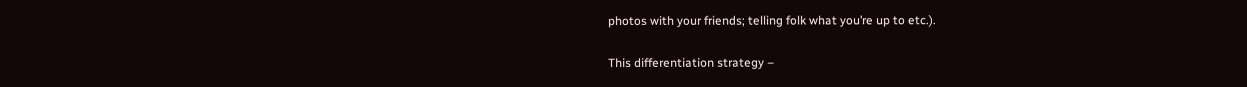photos with your friends; telling folk what you’re up to etc.).

This differentiation strategy –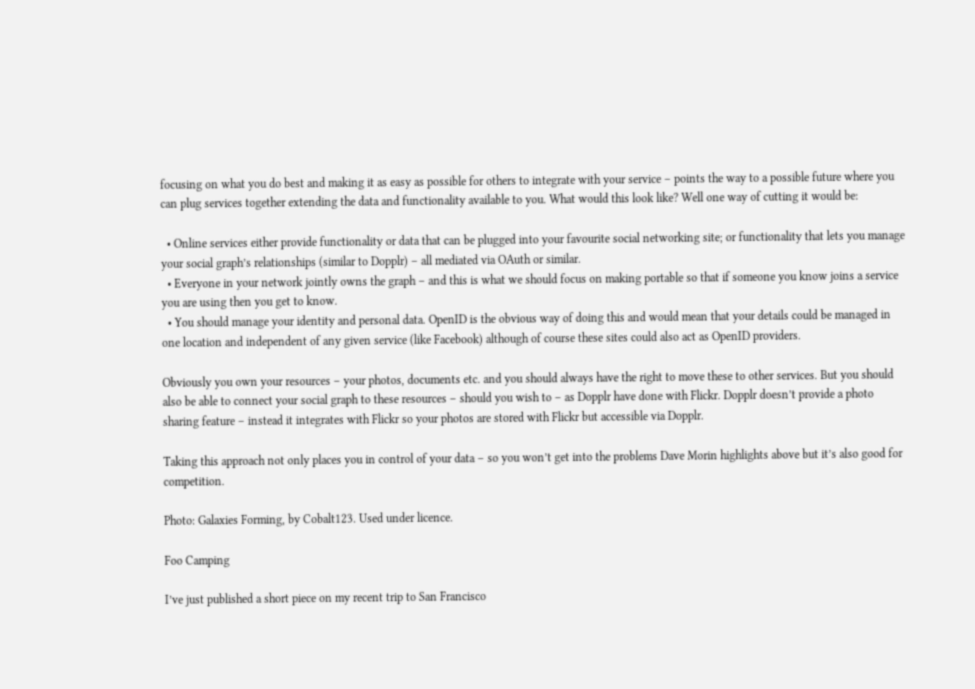focusing on what you do best and making it as easy as possible for others to integrate with your service – points the way to a possible future where you can plug services together extending the data and functionality available to you. What would this look like? Well one way of cutting it would be:

  • Online services either provide functionality or data that can be plugged into your favourite social networking site; or functionality that lets you manage your social graph’s relationships (similar to Dopplr) – all mediated via OAuth or similar.
  • Everyone in your network jointly owns the graph – and this is what we should focus on making portable so that if someone you know joins a service you are using then you get to know.
  • You should manage your identity and personal data. OpenID is the obvious way of doing this and would mean that your details could be managed in one location and independent of any given service (like Facebook) although of course these sites could also act as OpenID providers.

Obviously you own your resources – your photos, documents etc. and you should always have the right to move these to other services. But you should also be able to connect your social graph to these resources – should you wish to – as Dopplr have done with Flickr. Dopplr doesn’t provide a photo sharing feature – instead it integrates with Flickr so your photos are stored with Flickr but accessible via Dopplr.

Taking this approach not only places you in control of your data – so you won’t get into the problems Dave Morin highlights above but it’s also good for competition.

Photo: Galaxies Forming, by Cobalt123. Used under licence.

Foo Camping

I’ve just published a short piece on my recent trip to San Francisco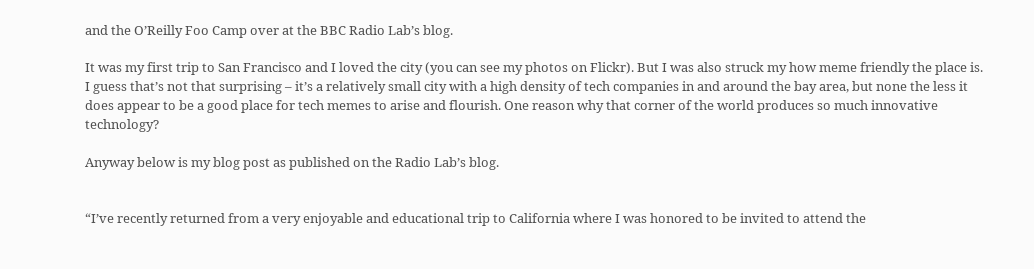and the O’Reilly Foo Camp over at the BBC Radio Lab’s blog.

It was my first trip to San Francisco and I loved the city (you can see my photos on Flickr). But I was also struck my how meme friendly the place is. I guess that’s not that surprising – it’s a relatively small city with a high density of tech companies in and around the bay area, but none the less it does appear to be a good place for tech memes to arise and flourish. One reason why that corner of the world produces so much innovative technology?

Anyway below is my blog post as published on the Radio Lab’s blog.


“I’ve recently returned from a very enjoyable and educational trip to California where I was honored to be invited to attend the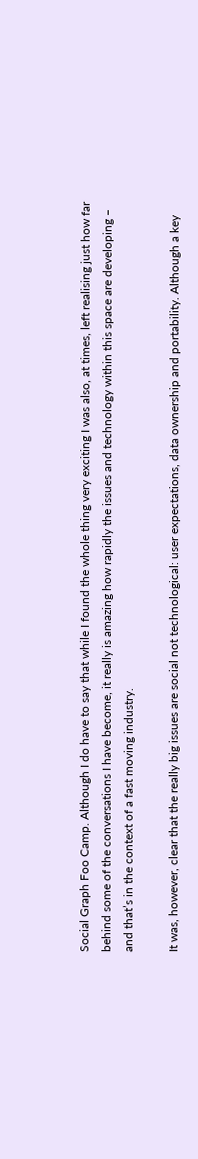Social Graph Foo Camp. Although I do have to say that while I found the whole thing very exciting I was also, at times, left realising just how far behind some of the conversations I have become, it really is amazing how rapidly the issues and technology within this space are developing – and that’s in the context of a fast moving industry.

It was, however, clear that the really big issues are social not technological: user expectations, data ownership and portability. Although a key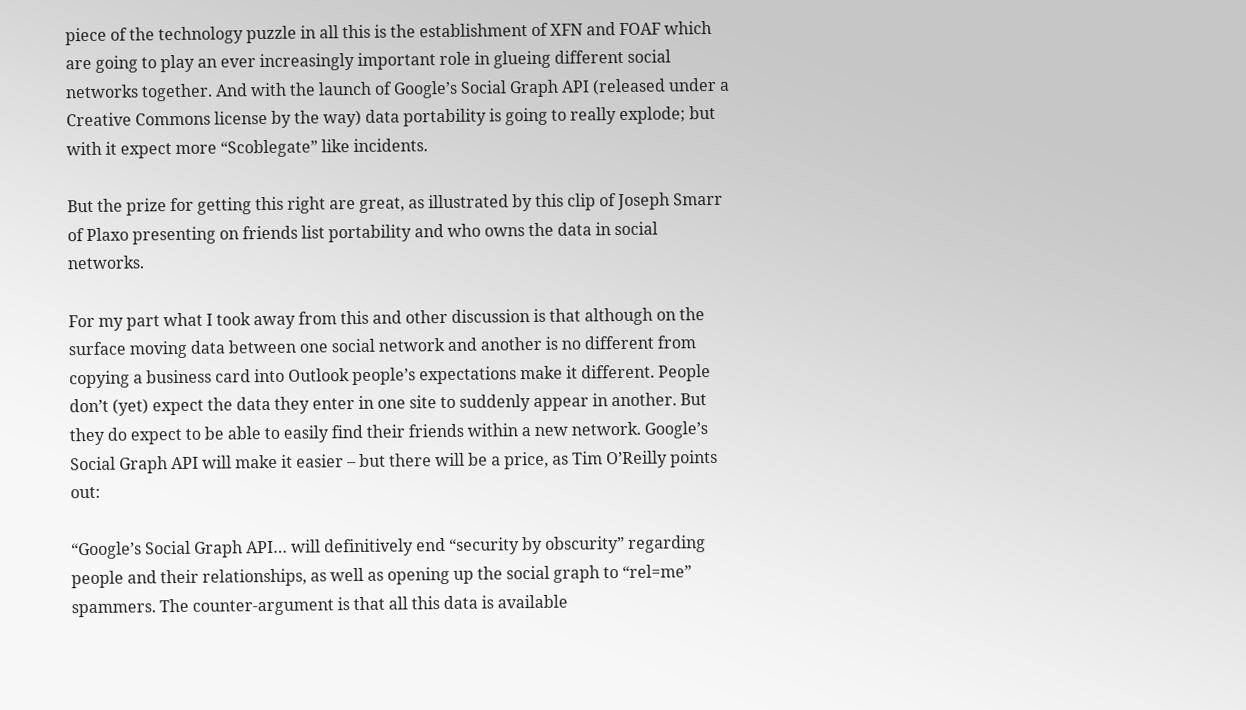piece of the technology puzzle in all this is the establishment of XFN and FOAF which are going to play an ever increasingly important role in glueing different social networks together. And with the launch of Google’s Social Graph API (released under a Creative Commons license by the way) data portability is going to really explode; but with it expect more “Scoblegate” like incidents.

But the prize for getting this right are great, as illustrated by this clip of Joseph Smarr of Plaxo presenting on friends list portability and who owns the data in social networks.

For my part what I took away from this and other discussion is that although on the surface moving data between one social network and another is no different from copying a business card into Outlook people’s expectations make it different. People don’t (yet) expect the data they enter in one site to suddenly appear in another. But they do expect to be able to easily find their friends within a new network. Google’s Social Graph API will make it easier – but there will be a price, as Tim O’Reilly points out:

“Google’s Social Graph API… will definitively end “security by obscurity” regarding people and their relationships, as well as opening up the social graph to “rel=me” spammers. The counter-argument is that all this data is available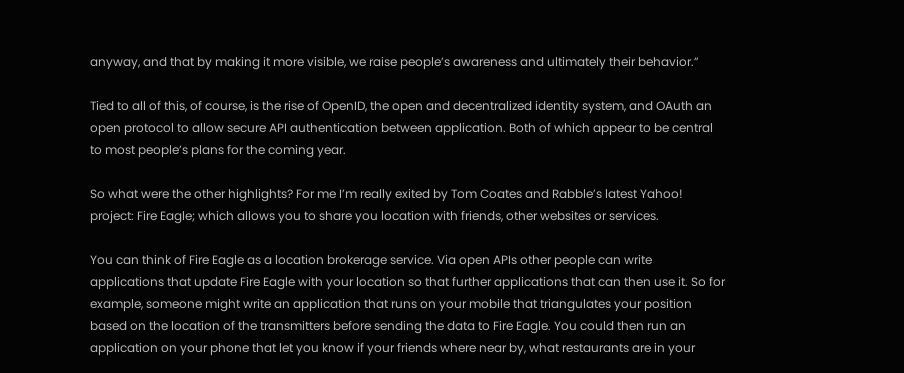anyway, and that by making it more visible, we raise people’s awareness and ultimately their behavior.”

Tied to all of this, of course, is the rise of OpenID, the open and decentralized identity system, and OAuth an open protocol to allow secure API authentication between application. Both of which appear to be central to most people’s plans for the coming year.

So what were the other highlights? For me I’m really exited by Tom Coates and Rabble’s latest Yahoo! project: Fire Eagle; which allows you to share you location with friends, other websites or services.

You can think of Fire Eagle as a location brokerage service. Via open APIs other people can write applications that update Fire Eagle with your location so that further applications that can then use it. So for example, someone might write an application that runs on your mobile that triangulates your position based on the location of the transmitters before sending the data to Fire Eagle. You could then run an application on your phone that let you know if your friends where near by, what restaurants are in your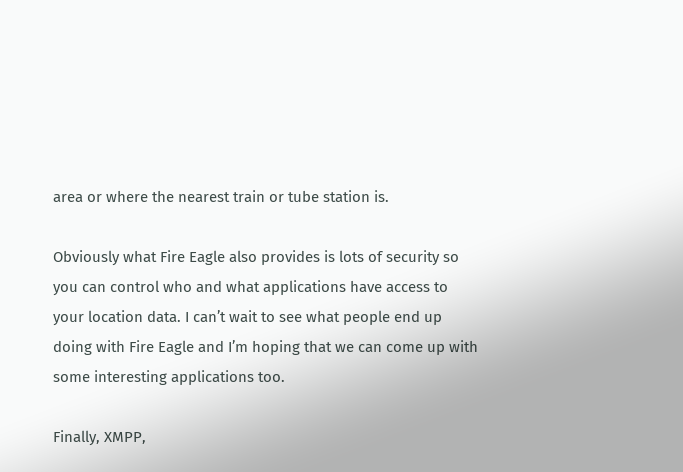area or where the nearest train or tube station is.

Obviously what Fire Eagle also provides is lots of security so you can control who and what applications have access to your location data. I can’t wait to see what people end up doing with Fire Eagle and I’m hoping that we can come up with some interesting applications too.

Finally, XMPP,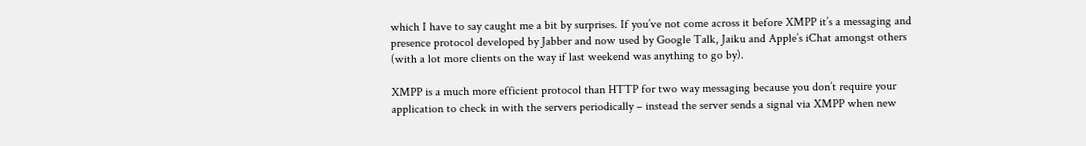which I have to say caught me a bit by surprises. If you’ve not come across it before XMPP it’s a messaging and presence protocol developed by Jabber and now used by Google Talk, Jaiku and Apple’s iChat amongst others (with a lot more clients on the way if last weekend was anything to go by).

XMPP is a much more efficient protocol than HTTP for two way messaging because you don’t require your application to check in with the servers periodically – instead the server sends a signal via XMPP when new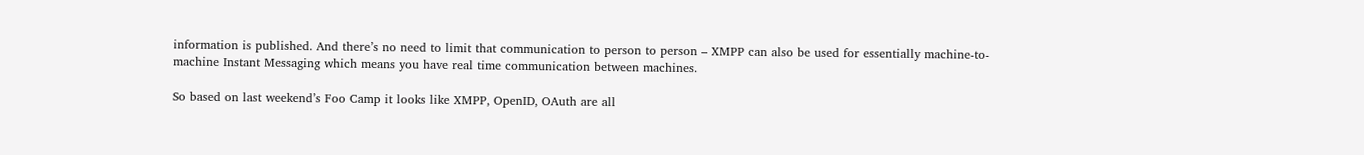information is published. And there’s no need to limit that communication to person to person – XMPP can also be used for essentially machine-to-machine Instant Messaging which means you have real time communication between machines.

So based on last weekend’s Foo Camp it looks like XMPP, OpenID, OAuth are all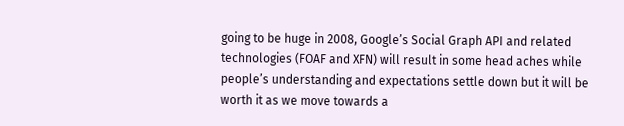going to be huge in 2008, Google’s Social Graph API and related technologies (FOAF and XFN) will result in some head aches while people’s understanding and expectations settle down but it will be worth it as we move towards a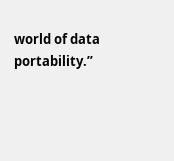world of data portability.”